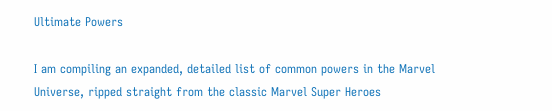Ultimate Powers

I am compiling an expanded, detailed list of common powers in the Marvel Universe, ripped straight from the classic Marvel Super Heroes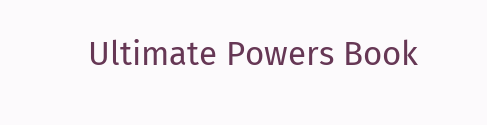Ultimate Powers Book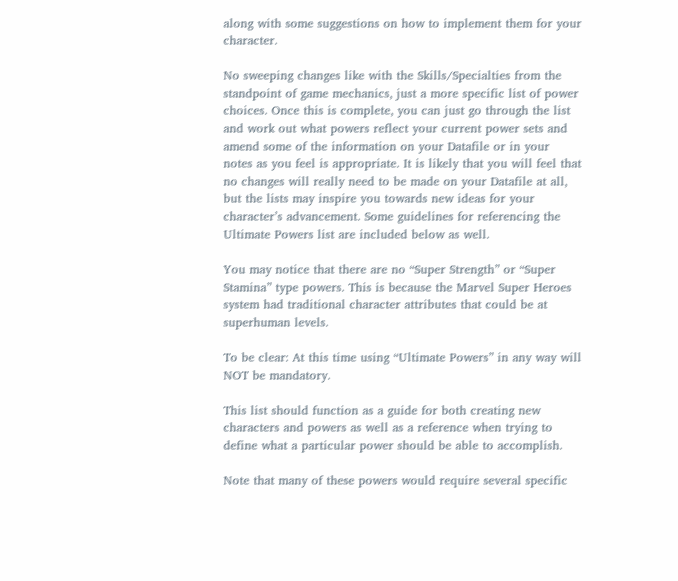along with some suggestions on how to implement them for your character.

No sweeping changes like with the Skills/Specialties from the standpoint of game mechanics, just a more specific list of power choices. Once this is complete, you can just go through the list and work out what powers reflect your current power sets and amend some of the information on your Datafile or in your notes as you feel is appropriate. It is likely that you will feel that no changes will really need to be made on your Datafile at all, but the lists may inspire you towards new ideas for your character’s advancement. Some guidelines for referencing the Ultimate Powers list are included below as well.

You may notice that there are no “Super Strength” or “Super Stamina” type powers. This is because the Marvel Super Heroes system had traditional character attributes that could be at superhuman levels.

To be clear: At this time using “Ultimate Powers” in any way will NOT be mandatory.

This list should function as a guide for both creating new characters and powers as well as a reference when trying to define what a particular power should be able to accomplish.

Note that many of these powers would require several specific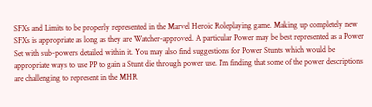SFXs and Limits to be properly represented in the Marvel Heroic Roleplaying game. Making up completely new SFXs is appropriate as long as they are Watcher-approved. A particular Power may be best represented as a Power Set with sub-powers detailed within it. You may also find suggestions for Power Stunts which would be appropriate ways to use PP to gain a Stunt die through power use. I’m finding that some of the power descriptions are challenging to represent in the MHR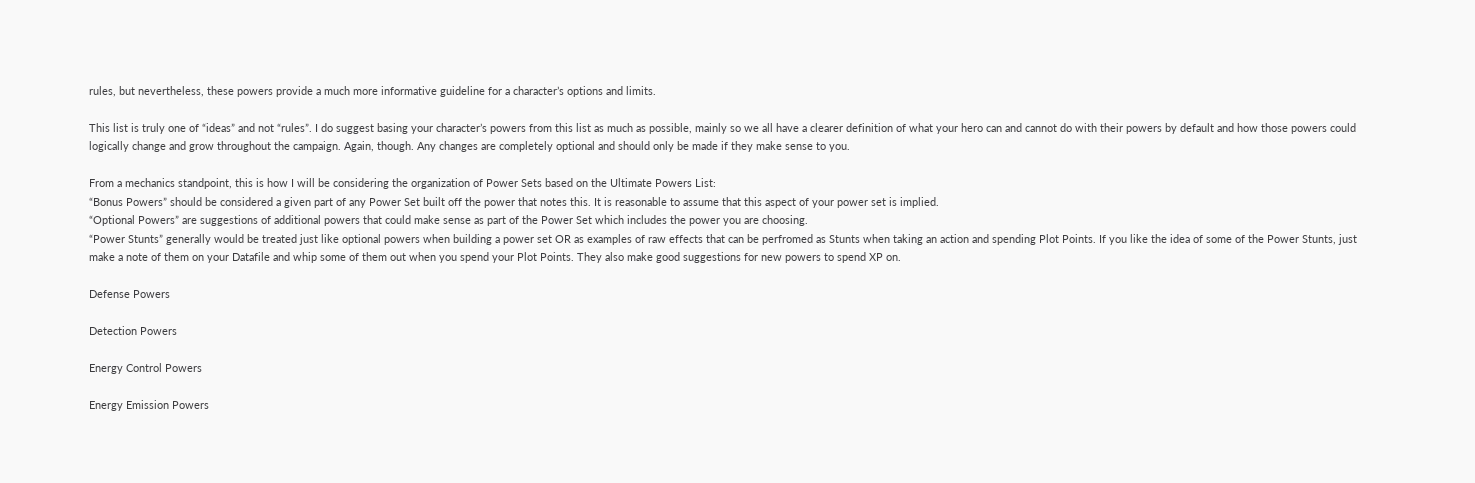rules, but nevertheless, these powers provide a much more informative guideline for a character’s options and limits.

This list is truly one of “ideas” and not “rules”. I do suggest basing your character’s powers from this list as much as possible, mainly so we all have a clearer definition of what your hero can and cannot do with their powers by default and how those powers could logically change and grow throughout the campaign. Again, though. Any changes are completely optional and should only be made if they make sense to you.

From a mechanics standpoint, this is how I will be considering the organization of Power Sets based on the Ultimate Powers List:
“Bonus Powers” should be considered a given part of any Power Set built off the power that notes this. It is reasonable to assume that this aspect of your power set is implied.
“Optional Powers” are suggestions of additional powers that could make sense as part of the Power Set which includes the power you are choosing.
“Power Stunts” generally would be treated just like optional powers when building a power set OR as examples of raw effects that can be perfromed as Stunts when taking an action and spending Plot Points. If you like the idea of some of the Power Stunts, just make a note of them on your Datafile and whip some of them out when you spend your Plot Points. They also make good suggestions for new powers to spend XP on.

Defense Powers

Detection Powers

Energy Control Powers

Energy Emission Powers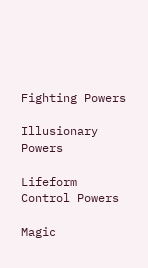Fighting Powers

Illusionary Powers

Lifeform Control Powers

Magic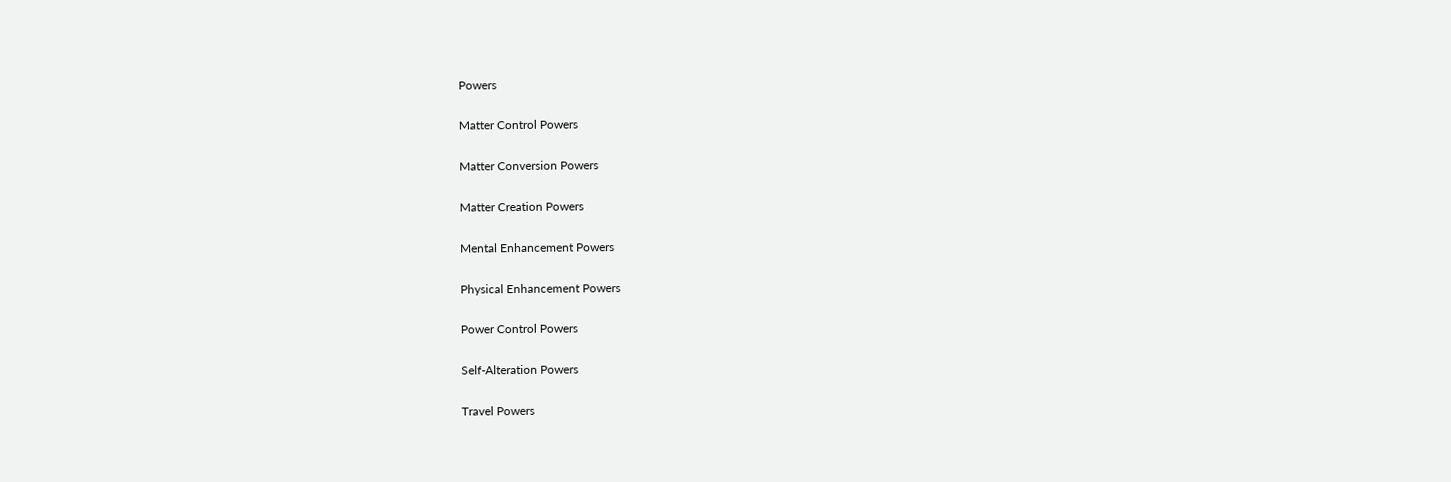Powers

Matter Control Powers

Matter Conversion Powers

Matter Creation Powers

Mental Enhancement Powers

Physical Enhancement Powers

Power Control Powers

Self-Alteration Powers

Travel Powers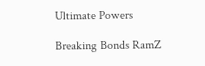Ultimate Powers

Breaking Bonds RamZ